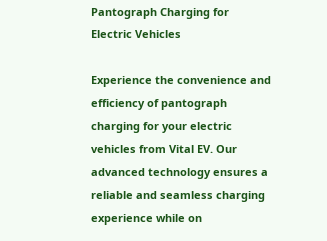Pantograph Charging for Electric Vehicles

Experience the convenience and efficiency of pantograph charging for your electric vehicles from Vital EV. Our advanced technology ensures a reliable and seamless charging experience while on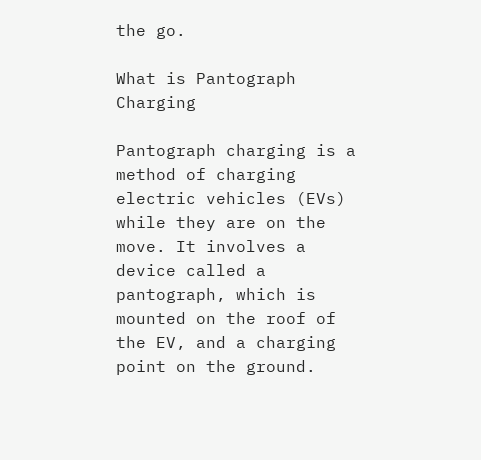the go.

What is Pantograph Charging

Pantograph charging is a method of charging electric vehicles (EVs) while they are on the move. It involves a device called a pantograph, which is mounted on the roof of the EV, and a charging point on the ground.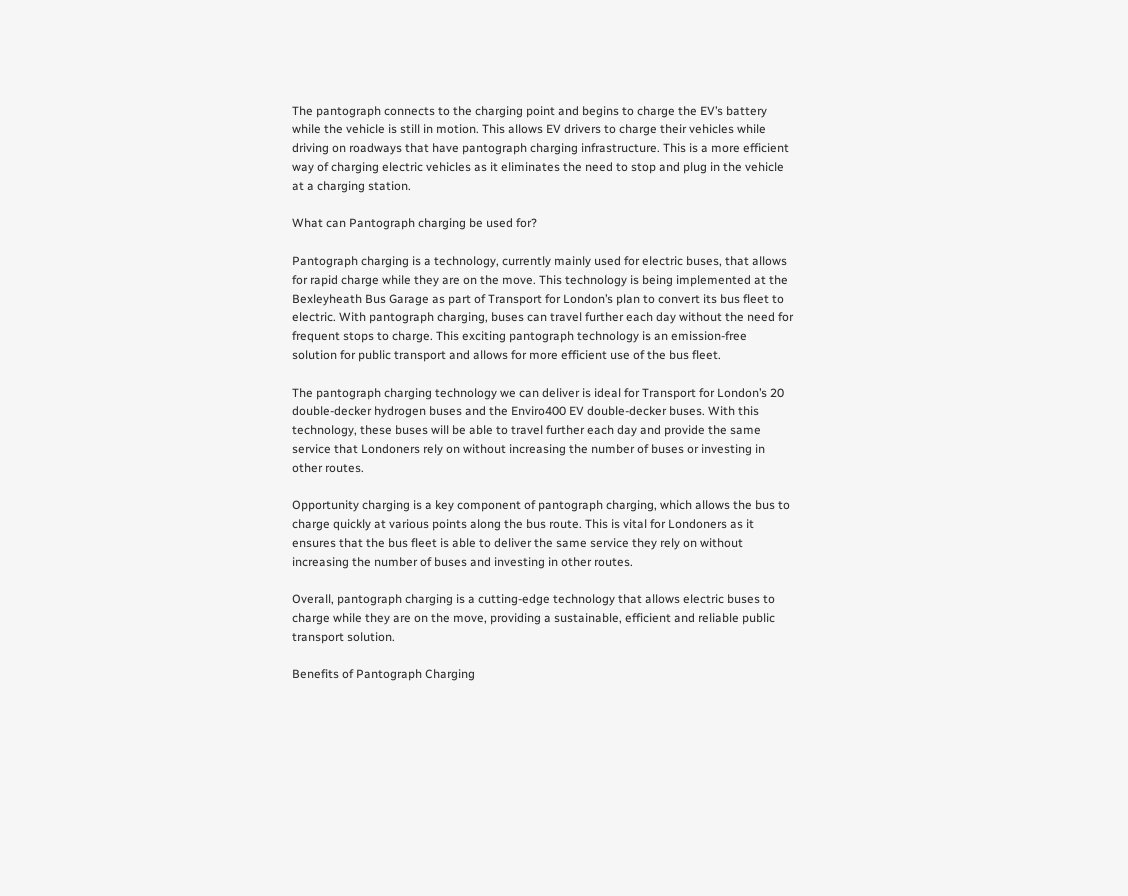The pantograph connects to the charging point and begins to charge the EV’s battery while the vehicle is still in motion. This allows EV drivers to charge their vehicles while driving on roadways that have pantograph charging infrastructure. This is a more efficient way of charging electric vehicles as it eliminates the need to stop and plug in the vehicle at a charging station.

What can Pantograph charging be used for?

Pantograph charging is a technology, currently mainly used for electric buses, that allows for rapid charge while they are on the move. This technology is being implemented at the Bexleyheath Bus Garage as part of Transport for London’s plan to convert its bus fleet to electric. With pantograph charging, buses can travel further each day without the need for frequent stops to charge. This exciting pantograph technology is an emission-free solution for public transport and allows for more efficient use of the bus fleet.

The pantograph charging technology we can deliver is ideal for Transport for London’s 20 double-decker hydrogen buses and the Enviro400 EV double-decker buses. With this technology, these buses will be able to travel further each day and provide the same service that Londoners rely on without increasing the number of buses or investing in other routes.

Opportunity charging is a key component of pantograph charging, which allows the bus to charge quickly at various points along the bus route. This is vital for Londoners as it ensures that the bus fleet is able to deliver the same service they rely on without increasing the number of buses and investing in other routes.

Overall, pantograph charging is a cutting-edge technology that allows electric buses to charge while they are on the move, providing a sustainable, efficient and reliable public transport solution.

Benefits of Pantograph Charging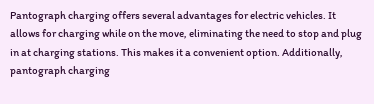Pantograph charging offers several advantages for electric vehicles. It allows for charging while on the move, eliminating the need to stop and plug in at charging stations. This makes it a convenient option. Additionally, pantograph charging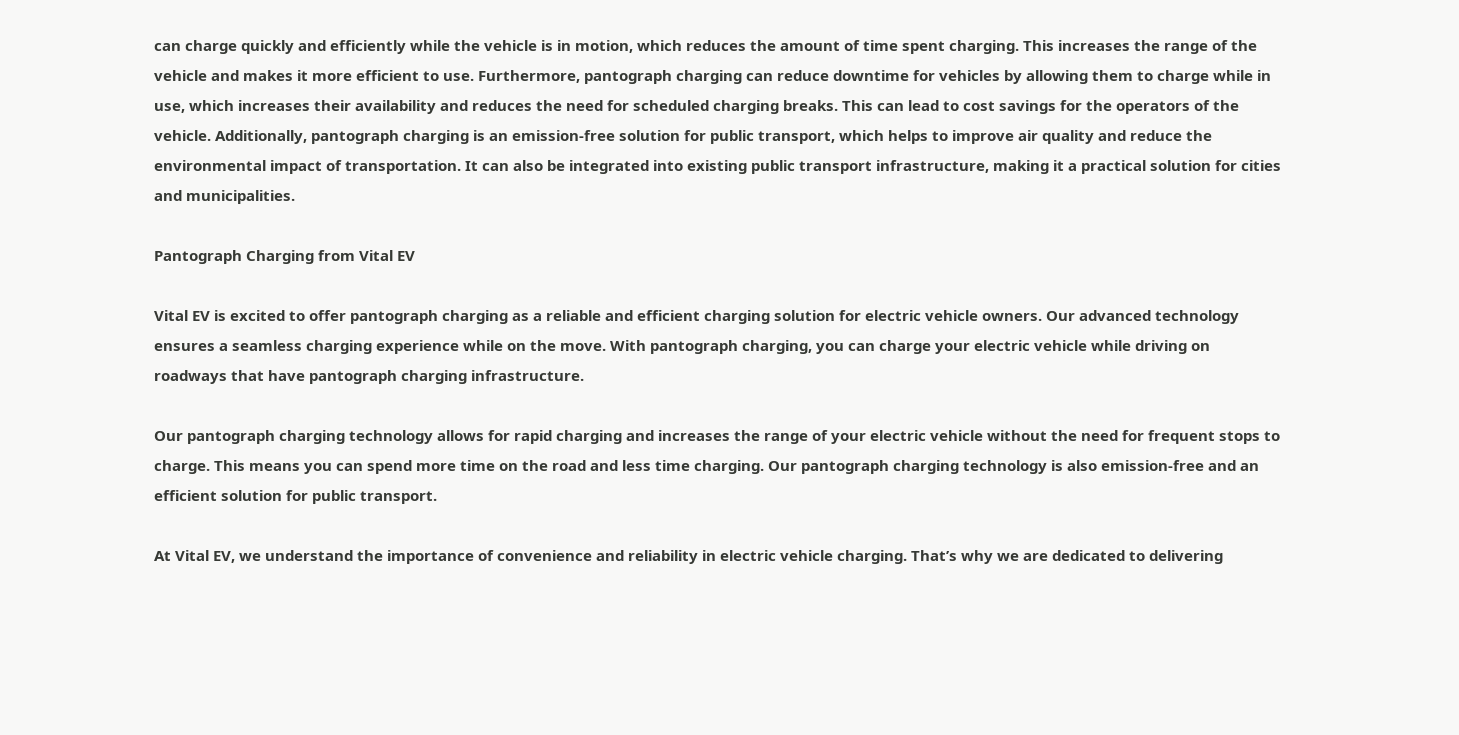can charge quickly and efficiently while the vehicle is in motion, which reduces the amount of time spent charging. This increases the range of the vehicle and makes it more efficient to use. Furthermore, pantograph charging can reduce downtime for vehicles by allowing them to charge while in use, which increases their availability and reduces the need for scheduled charging breaks. This can lead to cost savings for the operators of the vehicle. Additionally, pantograph charging is an emission-free solution for public transport, which helps to improve air quality and reduce the environmental impact of transportation. It can also be integrated into existing public transport infrastructure, making it a practical solution for cities and municipalities.

Pantograph Charging from Vital EV

Vital EV is excited to offer pantograph charging as a reliable and efficient charging solution for electric vehicle owners. Our advanced technology ensures a seamless charging experience while on the move. With pantograph charging, you can charge your electric vehicle while driving on roadways that have pantograph charging infrastructure.

Our pantograph charging technology allows for rapid charging and increases the range of your electric vehicle without the need for frequent stops to charge. This means you can spend more time on the road and less time charging. Our pantograph charging technology is also emission-free and an efficient solution for public transport.

At Vital EV, we understand the importance of convenience and reliability in electric vehicle charging. That’s why we are dedicated to delivering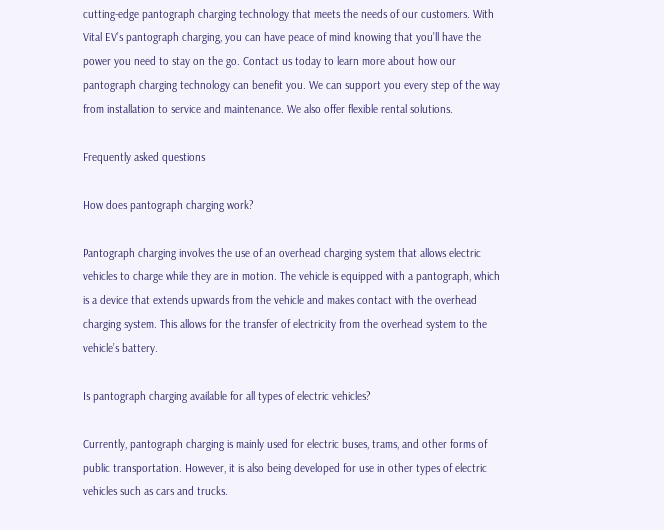cutting-edge pantograph charging technology that meets the needs of our customers. With Vital EV’s pantograph charging, you can have peace of mind knowing that you’ll have the power you need to stay on the go. Contact us today to learn more about how our pantograph charging technology can benefit you. We can support you every step of the way from installation to service and maintenance. We also offer flexible rental solutions.

Frequently asked questions

How does pantograph charging work?

Pantograph charging involves the use of an overhead charging system that allows electric vehicles to charge while they are in motion. The vehicle is equipped with a pantograph, which is a device that extends upwards from the vehicle and makes contact with the overhead charging system. This allows for the transfer of electricity from the overhead system to the vehicle’s battery.

Is pantograph charging available for all types of electric vehicles?

Currently, pantograph charging is mainly used for electric buses, trams, and other forms of public transportation. However, it is also being developed for use in other types of electric vehicles such as cars and trucks.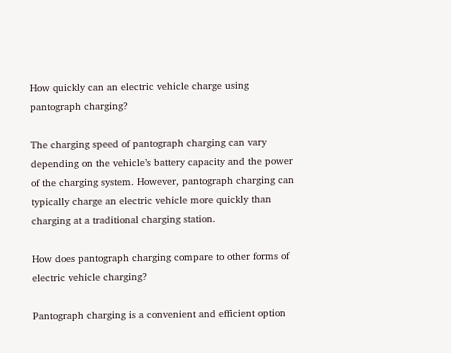How quickly can an electric vehicle charge using pantograph charging?

The charging speed of pantograph charging can vary depending on the vehicle’s battery capacity and the power of the charging system. However, pantograph charging can typically charge an electric vehicle more quickly than charging at a traditional charging station.

How does pantograph charging compare to other forms of electric vehicle charging?

Pantograph charging is a convenient and efficient option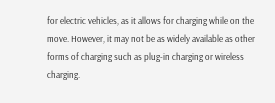for electric vehicles, as it allows for charging while on the move. However, it may not be as widely available as other forms of charging such as plug-in charging or wireless charging.